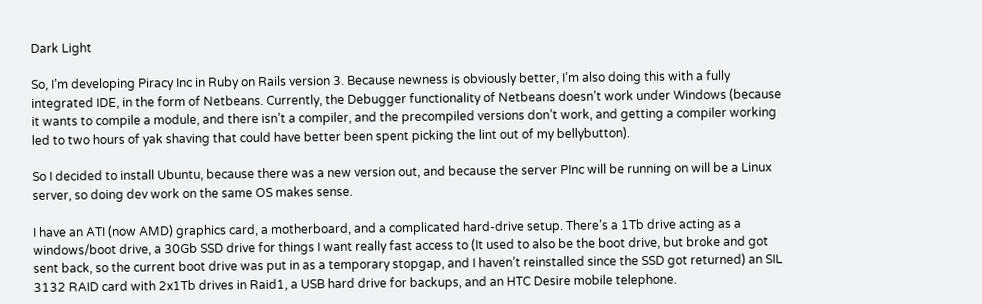Dark Light

So, I’m developing Piracy Inc in Ruby on Rails version 3. Because newness is obviously better, I’m also doing this with a fully integrated IDE, in the form of Netbeans. Currently, the Debugger functionality of Netbeans doesn’t work under Windows (because it wants to compile a module, and there isn’t a compiler, and the precompiled versions don’t work, and getting a compiler working led to two hours of yak shaving that could have better been spent picking the lint out of my bellybutton).

So I decided to install Ubuntu, because there was a new version out, and because the server PInc will be running on will be a Linux server, so doing dev work on the same OS makes sense.

I have an ATI (now AMD) graphics card, a motherboard, and a complicated hard-drive setup. There’s a 1Tb drive acting as a windows/boot drive, a 30Gb SSD drive for things I want really fast access to (It used to also be the boot drive, but broke and got sent back, so the current boot drive was put in as a temporary stopgap, and I haven’t reinstalled since the SSD got returned) an SIL 3132 RAID card with 2x1Tb drives in Raid1, a USB hard drive for backups, and an HTC Desire mobile telephone.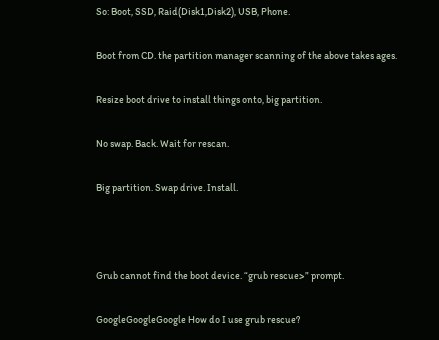So: Boot, SSD, Raid(Disk1,Disk2), USB, Phone.

Boot from CD. the partition manager scanning of the above takes ages.

Resize boot drive to install things onto, big partition.

No swap. Back. Wait for rescan.

Big partition. Swap drive. Install.



Grub cannot find the boot device. “grub rescue>” prompt.

GoogleGoogleGoogle How do I use grub rescue?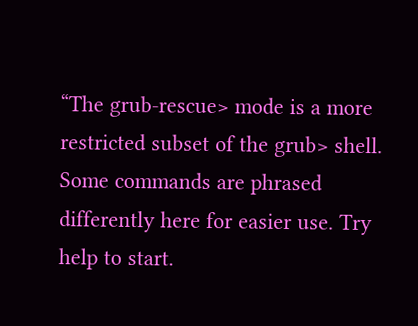“The grub-rescue> mode is a more restricted subset of the grub> shell. Some commands are phrased differently here for easier use. Try help to start.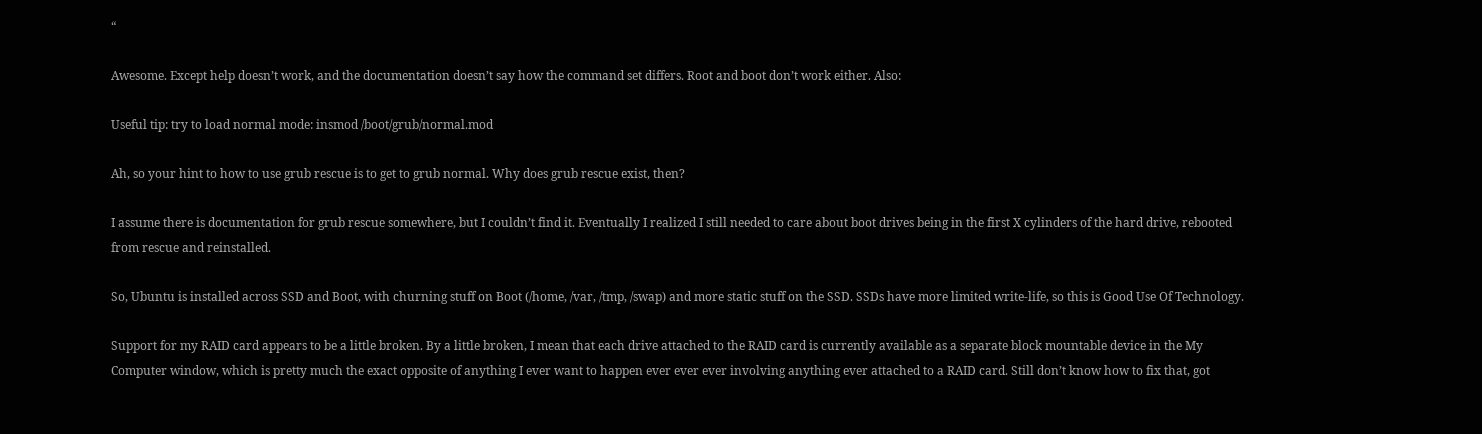“

Awesome. Except help doesn’t work, and the documentation doesn’t say how the command set differs. Root and boot don’t work either. Also:

Useful tip: try to load normal mode: insmod /boot/grub/normal.mod

Ah, so your hint to how to use grub rescue is to get to grub normal. Why does grub rescue exist, then?

I assume there is documentation for grub rescue somewhere, but I couldn’t find it. Eventually I realized I still needed to care about boot drives being in the first X cylinders of the hard drive, rebooted from rescue and reinstalled.

So, Ubuntu is installed across SSD and Boot, with churning stuff on Boot (/home, /var, /tmp, /swap) and more static stuff on the SSD. SSDs have more limited write-life, so this is Good Use Of Technology.

Support for my RAID card appears to be a little broken. By a little broken, I mean that each drive attached to the RAID card is currently available as a separate block mountable device in the My Computer window, which is pretty much the exact opposite of anything I ever want to happen ever ever ever involving anything ever attached to a RAID card. Still don’t know how to fix that, got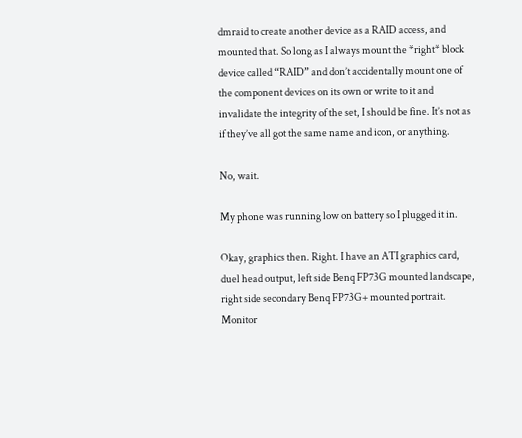dmraid to create another device as a RAID access, and mounted that. So long as I always mount the *right* block device called “RAID” and don’t accidentally mount one of the component devices on its own or write to it and invalidate the integrity of the set, I should be fine. It’s not as if they’ve all got the same name and icon, or anything.

No, wait.

My phone was running low on battery so I plugged it in.

Okay, graphics then. Right. I have an ATI graphics card, duel head output, left side Benq FP73G mounted landscape, right side secondary Benq FP73G+ mounted portrait. Monitor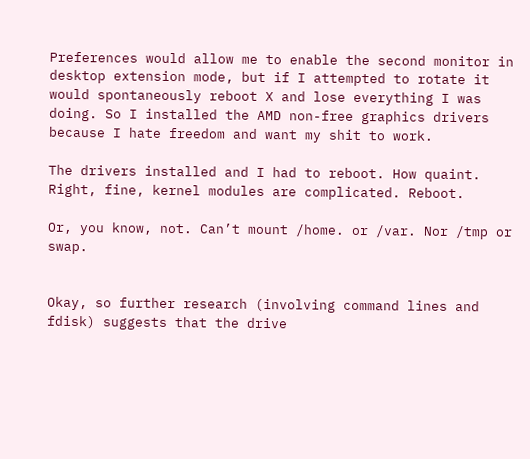Preferences would allow me to enable the second monitor in desktop extension mode, but if I attempted to rotate it would spontaneously reboot X and lose everything I was doing. So I installed the AMD non-free graphics drivers because I hate freedom and want my shit to work.

The drivers installed and I had to reboot. How quaint. Right, fine, kernel modules are complicated. Reboot.

Or, you know, not. Can’t mount /home. or /var. Nor /tmp or swap.


Okay, so further research (involving command lines and fdisk) suggests that the drive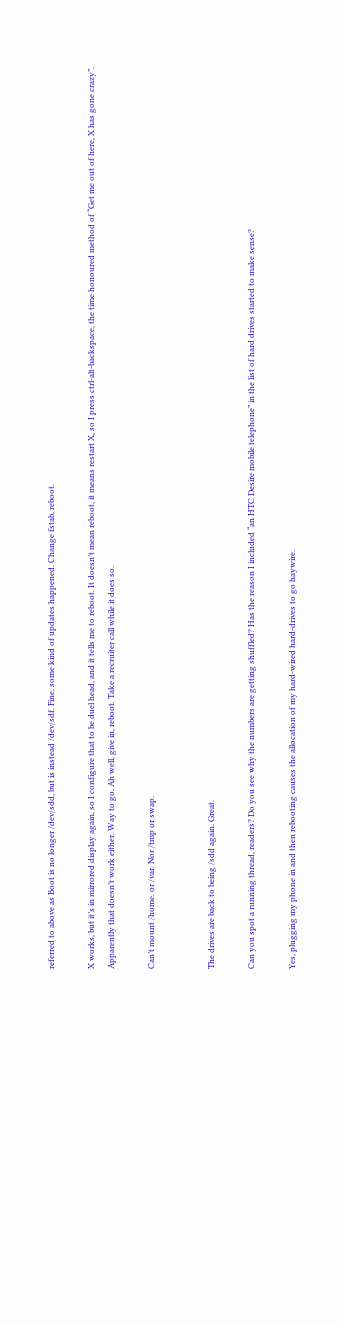referred to above as Boot is no longer /dev/sdd, but is instead /dev/sdf. Fine, some kind of updates happened. Change fstab, reboot.

X works, but it’s in mirrored display again, so I configure that to be duel head, and it tells me to reboot. It doesn’t mean reboot, it means restart X, so I press ctrl-alt-backspace, the time honoured method of “Get me out of here, X has gone crazy”. Apparently that doesn’t work either. Way to go. Ah well, give in, reboot. Take a recruiter call while it does so.

Can’t mount /home. or /var. Nor /tmp or swap.


The drives are back to being /sdd again. Great.

Can you spot a running thread, readers? Do you see why the numbers are getting shuffled? Has the reason I included “an HTC Desire mobile telephone” in the list of hard drives started to make sense?

Yes, plugging my phone in and then rebooting causes the allocation of my hard-wired hard-drives to go haywire.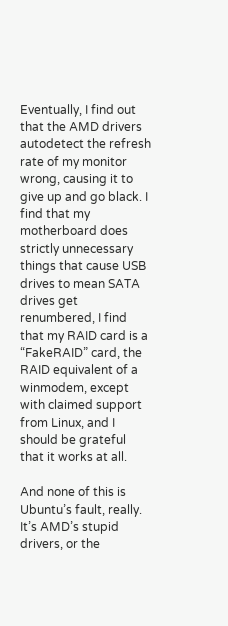Eventually, I find out that the AMD drivers autodetect the refresh rate of my monitor wrong, causing it to give up and go black. I find that my motherboard does strictly unnecessary things that cause USB drives to mean SATA drives get renumbered, I find that my RAID card is a “FakeRAID” card, the RAID equivalent of a winmodem, except with claimed support from Linux, and I should be grateful that it works at all.

And none of this is Ubuntu’s fault, really. It’s AMD’s stupid drivers, or the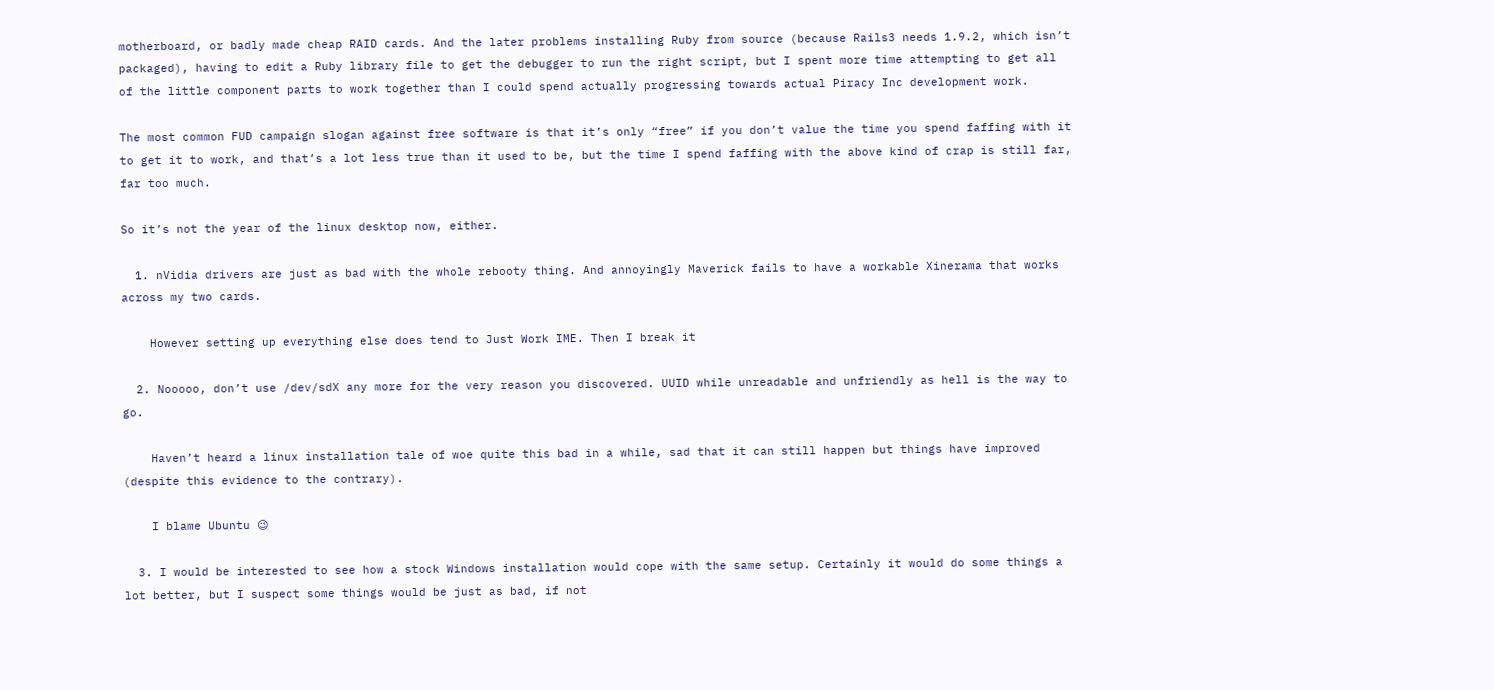motherboard, or badly made cheap RAID cards. And the later problems installing Ruby from source (because Rails3 needs 1.9.2, which isn’t packaged), having to edit a Ruby library file to get the debugger to run the right script, but I spent more time attempting to get all of the little component parts to work together than I could spend actually progressing towards actual Piracy Inc development work.

The most common FUD campaign slogan against free software is that it’s only “free” if you don’t value the time you spend faffing with it to get it to work, and that’s a lot less true than it used to be, but the time I spend faffing with the above kind of crap is still far, far too much.

So it’s not the year of the linux desktop now, either.

  1. nVidia drivers are just as bad with the whole rebooty thing. And annoyingly Maverick fails to have a workable Xinerama that works across my two cards.

    However setting up everything else does tend to Just Work IME. Then I break it

  2. Nooooo, don’t use /dev/sdX any more for the very reason you discovered. UUID while unreadable and unfriendly as hell is the way to go.

    Haven’t heard a linux installation tale of woe quite this bad in a while, sad that it can still happen but things have improved (despite this evidence to the contrary).

    I blame Ubuntu 😉

  3. I would be interested to see how a stock Windows installation would cope with the same setup. Certainly it would do some things a lot better, but I suspect some things would be just as bad, if not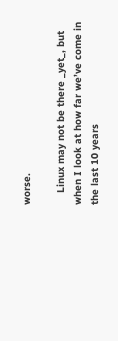worse.

    Linux may not be there _yet_, but when I look at how far we’ve come in the last 10 years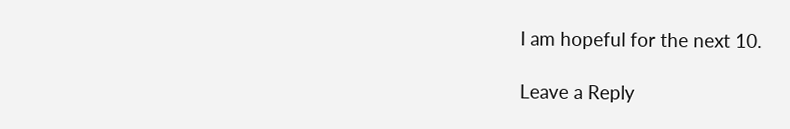I am hopeful for the next 10.

Leave a Reply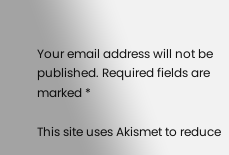Your email address will not be published. Required fields are marked *

This site uses Akismet to reduce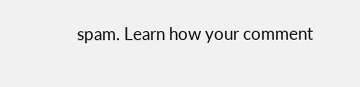spam. Learn how your comment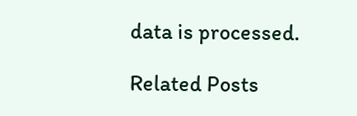data is processed.

Related Posts